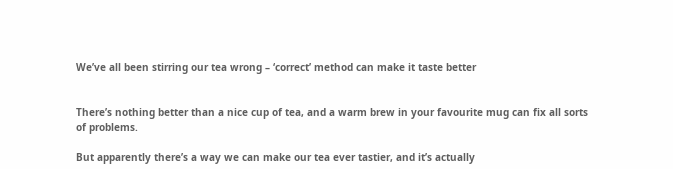We’ve all been stirring our tea wrong – ‘correct’ method can make it taste better


There’s nothing better than a nice cup of tea, and a warm brew in your favourite mug can fix all sorts of problems.

But apparently there’s a way we can make our tea ever tastier, and it’s actually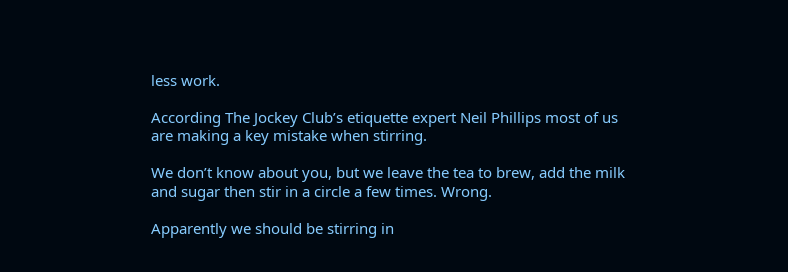less work.

According The Jockey Club’s etiquette expert Neil Phillips most of us are making a key mistake when stirring.

We don’t know about you, but we leave the tea to brew, add the milk and sugar then stir in a circle a few times. Wrong.

Apparently we should be stirring in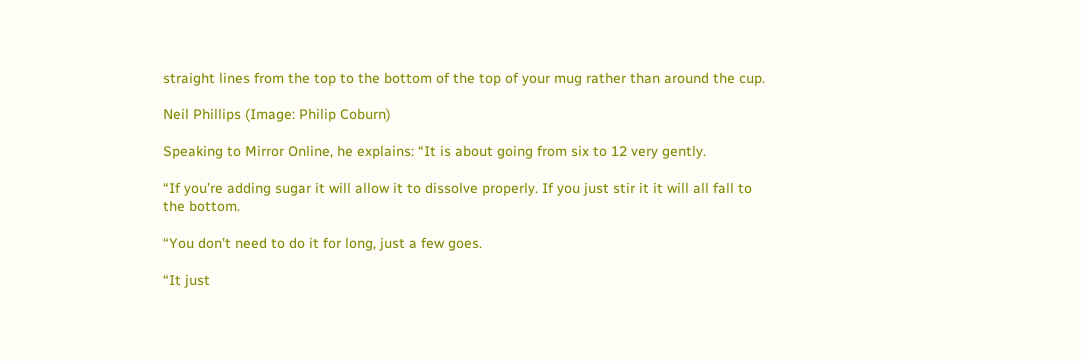straight lines from the top to the bottom of the top of your mug rather than around the cup.

Neil Phillips (Image: Philip Coburn)

Speaking to Mirror Online, he explains: “It is about going from six to 12 very gently.

“If you’re adding sugar it will allow it to dissolve properly. If you just stir it it will all fall to the bottom.

“You don’t need to do it for long, just a few goes.

“It just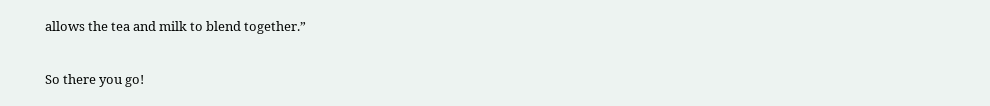allows the tea and milk to blend together.”

So there you go!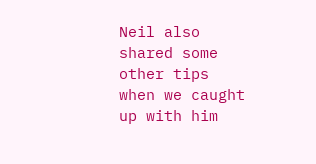Neil also shared some other tips when we caught up with him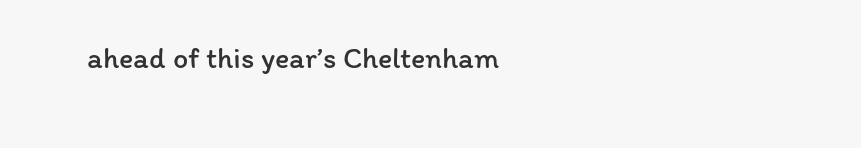ahead of this year’s Cheltenham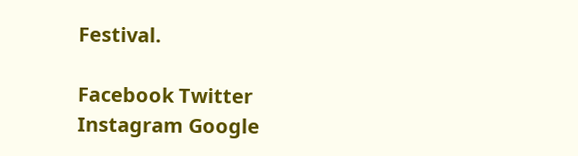Festival.

Facebook Twitter Instagram Google